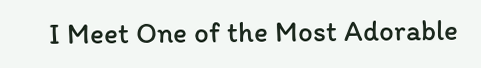I Meet One of the Most Adorable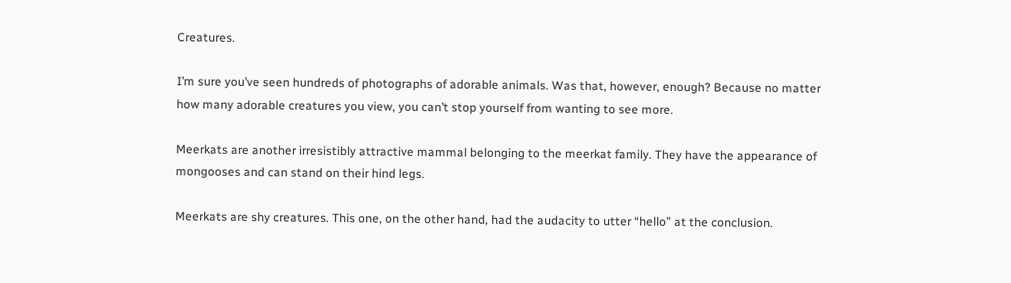Creatures.

I’m sure you’ve seen hundreds of photographs of adorable animals. Was that, however, enough? Because no matter how many adorable creatures you view, you can’t stop yourself from wanting to see more.

Meerkats are another irresistibly attractive mammal belonging to the meerkat family. They have the appearance of mongooses and can stand on their hind legs.

Meerkats are shy creatures. This one, on the other hand, had the audacity to utter “hello” at the conclusion.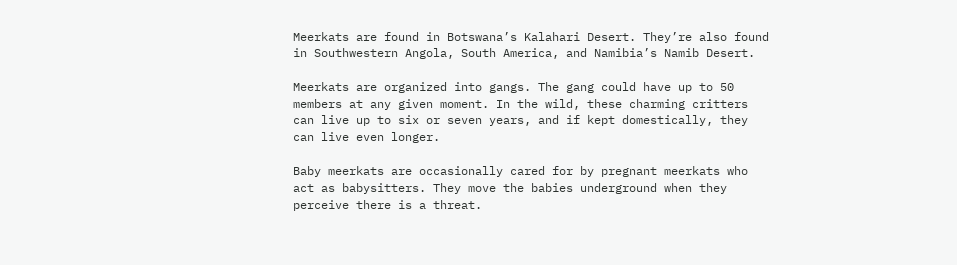Meerkats are found in Botswana’s Kalahari Desert. They’re also found in Southwestern Angola, South America, and Namibia’s Namib Desert.

Meerkats are organized into gangs. The gang could have up to 50 members at any given moment. In the wild, these charming critters can live up to six or seven years, and if kept domestically, they can live even longer.

Baby meerkats are occasionally cared for by pregnant meerkats who act as babysitters. They move the babies underground when they perceive there is a threat.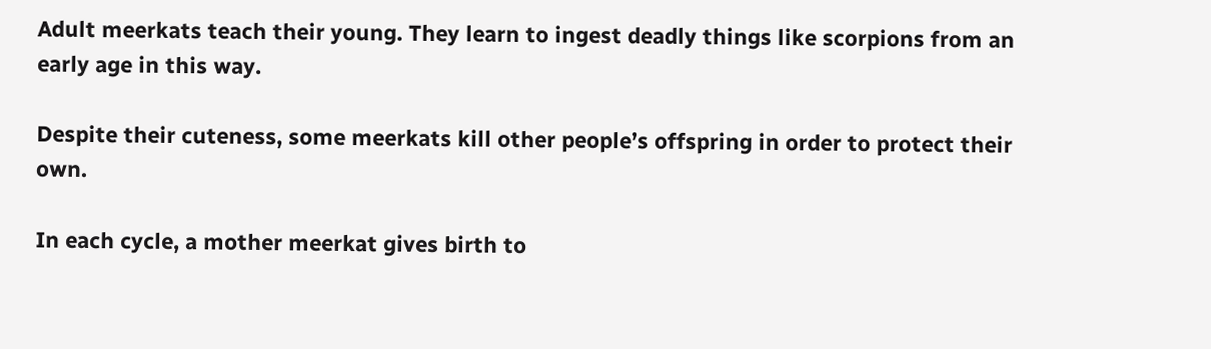Adult meerkats teach their young. They learn to ingest deadly things like scorpions from an early age in this way.

Despite their cuteness, some meerkats kill other people’s offspring in order to protect their own.

In each cycle, a mother meerkat gives birth to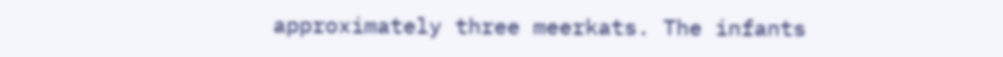approximately three meerkats. The infants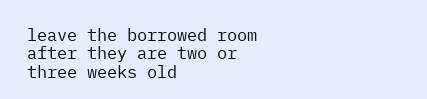leave the borrowed room after they are two or three weeks old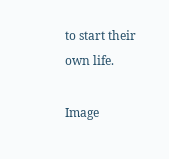to start their own life.

Image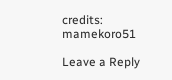credits: mamekoro51

Leave a Reply